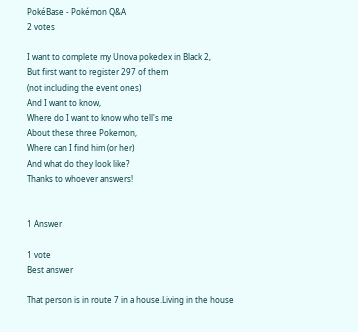PokéBase - Pokémon Q&A
2 votes

I want to complete my Unova pokedex in Black 2,
But first want to register 297 of them
(not including the event ones)
And I want to know,
Where do I want to know who tell's me
About these three Pokemon,
Where can I find him (or her)
And what do they look like?
Thanks to whoever answers!


1 Answer

1 vote
Best answer

That person is in route 7 in a house.Living in the house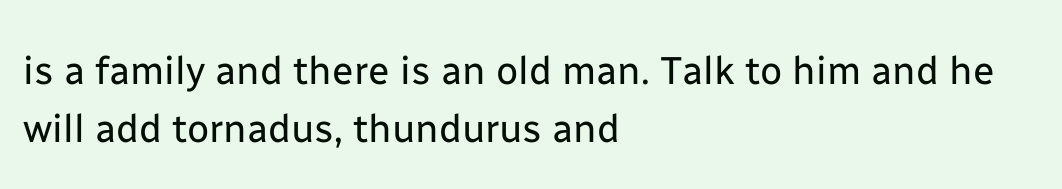is a family and there is an old man. Talk to him and he will add tornadus, thundurus and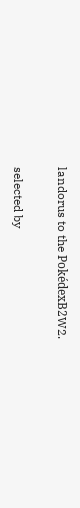landorus to the PokédexB2W2.

selected by